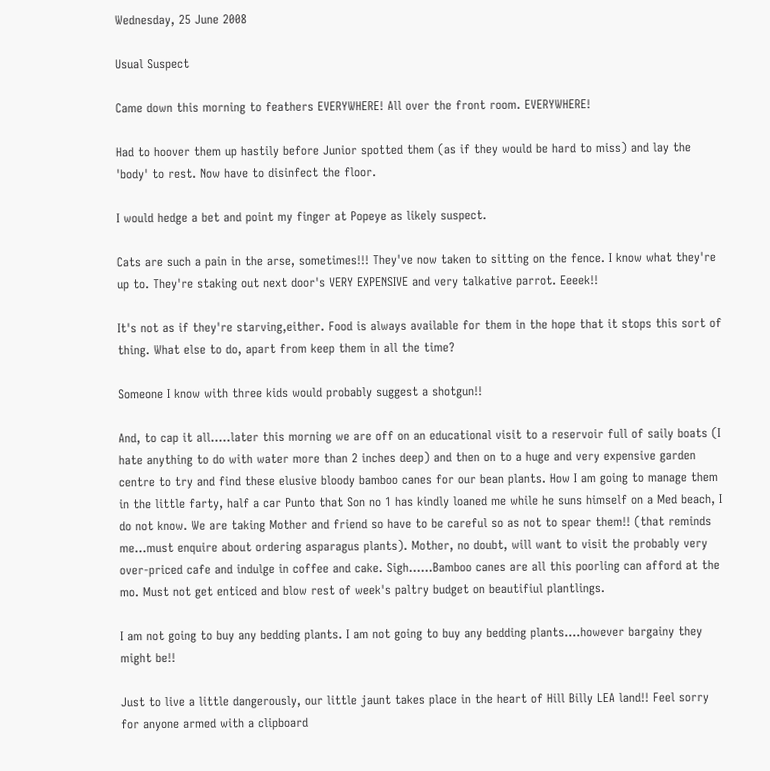Wednesday, 25 June 2008

Usual Suspect

Came down this morning to feathers EVERYWHERE! All over the front room. EVERYWHERE!

Had to hoover them up hastily before Junior spotted them (as if they would be hard to miss) and lay the 'body' to rest. Now have to disinfect the floor.

I would hedge a bet and point my finger at Popeye as likely suspect.

Cats are such a pain in the arse, sometimes!!! They've now taken to sitting on the fence. I know what they're up to. They're staking out next door's VERY EXPENSIVE and very talkative parrot. Eeeek!!

It's not as if they're starving,either. Food is always available for them in the hope that it stops this sort of thing. What else to do, apart from keep them in all the time?

Someone I know with three kids would probably suggest a shotgun!!

And, to cap it all.....later this morning we are off on an educational visit to a reservoir full of saily boats (I hate anything to do with water more than 2 inches deep) and then on to a huge and very expensive garden centre to try and find these elusive bloody bamboo canes for our bean plants. How I am going to manage them in the little farty, half a car Punto that Son no 1 has kindly loaned me while he suns himself on a Med beach, I do not know. We are taking Mother and friend so have to be careful so as not to spear them!! (that reminds me...must enquire about ordering asparagus plants). Mother, no doubt, will want to visit the probably very over-priced cafe and indulge in coffee and cake. Sigh......Bamboo canes are all this poorling can afford at the mo. Must not get enticed and blow rest of week's paltry budget on beautifiul plantlings.

I am not going to buy any bedding plants. I am not going to buy any bedding plants....however bargainy they might be!!

Just to live a little dangerously, our little jaunt takes place in the heart of Hill Billy LEA land!! Feel sorry for anyone armed with a clipboard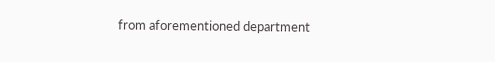from aforementioned department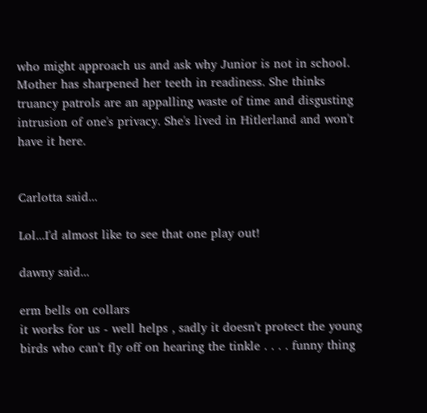who might approach us and ask why Junior is not in school. Mother has sharpened her teeth in readiness. She thinks truancy patrols are an appalling waste of time and disgusting intrusion of one's privacy. She's lived in Hitlerland and won't have it here.


Carlotta said...

Lol...I'd almost like to see that one play out!

dawny said...

erm bells on collars
it works for us - well helps , sadly it doesn't protect the young birds who can't fly off on hearing the tinkle . . . . funny thing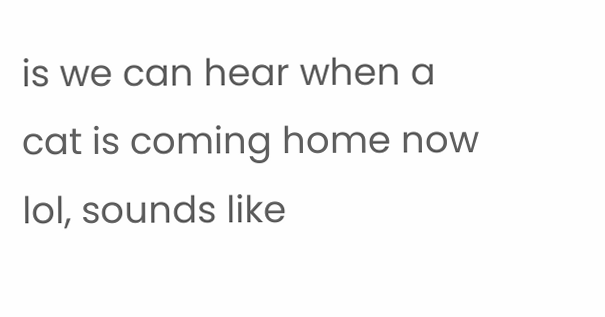is we can hear when a cat is coming home now lol, sounds like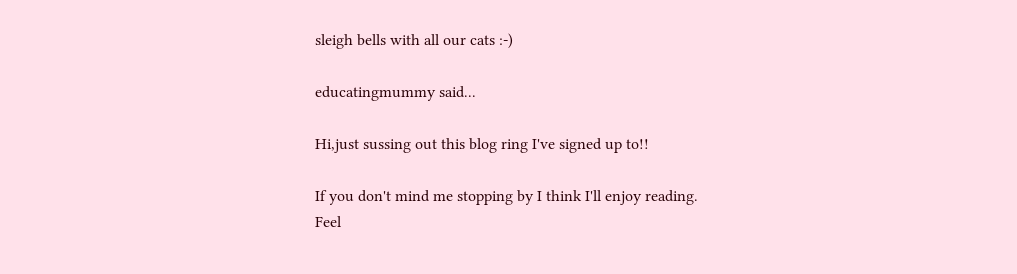sleigh bells with all our cats :-)

educatingmummy said...

Hi,just sussing out this blog ring I've signed up to!!

If you don't mind me stopping by I think I'll enjoy reading.
Feel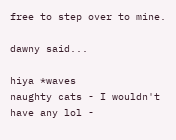free to step over to mine.

dawny said...

hiya *waves
naughty cats - I wouldn't have any lol -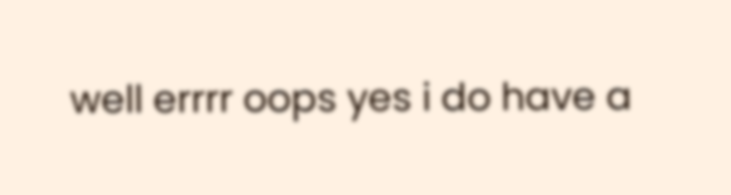well errrr oops yes i do have a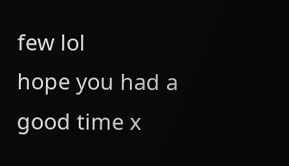few lol
hope you had a good time x